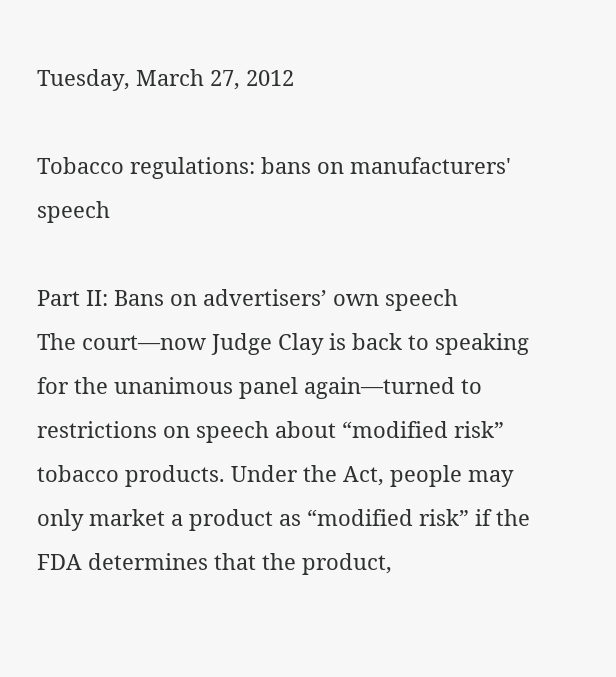Tuesday, March 27, 2012

Tobacco regulations: bans on manufacturers' speech

Part II: Bans on advertisers’ own speech
The court—now Judge Clay is back to speaking for the unanimous panel again—turned to restrictions on speech about “modified risk” tobacco products. Under the Act, people may only market a product as “modified risk” if the FDA determines that the product,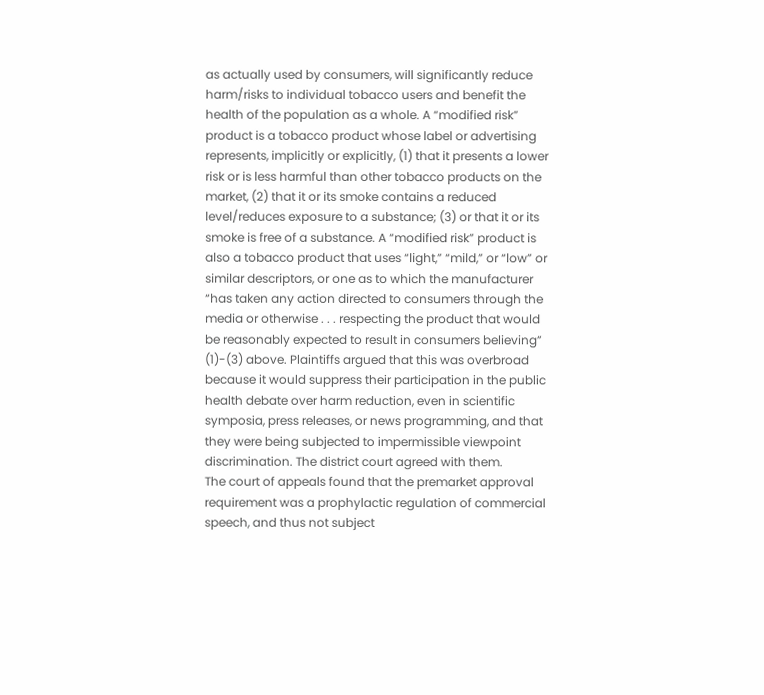as actually used by consumers, will significantly reduce harm/risks to individual tobacco users and benefit the health of the population as a whole. A “modified risk” product is a tobacco product whose label or advertising represents, implicitly or explicitly, (1) that it presents a lower risk or is less harmful than other tobacco products on the market, (2) that it or its smoke contains a reduced level/reduces exposure to a substance; (3) or that it or its smoke is free of a substance. A “modified risk” product is also a tobacco product that uses “light,” “mild,” or “low” or similar descriptors, or one as to which the manufacturer “has taken any action directed to consumers through the media or otherwise . . . respecting the product that would be reasonably expected to result in consumers believing” (1)-(3) above. Plaintiffs argued that this was overbroad because it would suppress their participation in the public health debate over harm reduction, even in scientific symposia, press releases, or news programming, and that they were being subjected to impermissible viewpoint discrimination. The district court agreed with them.
The court of appeals found that the premarket approval requirement was a prophylactic regulation of commercial speech, and thus not subject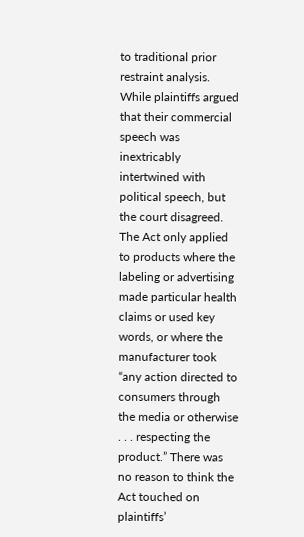to traditional prior restraint analysis. While plaintiffs argued that their commercial speech was inextricably intertwined with political speech, but the court disagreed. The Act only applied to products where the labeling or advertising made particular health claims or used key words, or where the manufacturer took “any action directed to consumers through the media or otherwise . . . respecting the product.” There was no reason to think the Act touched on plaintiffs’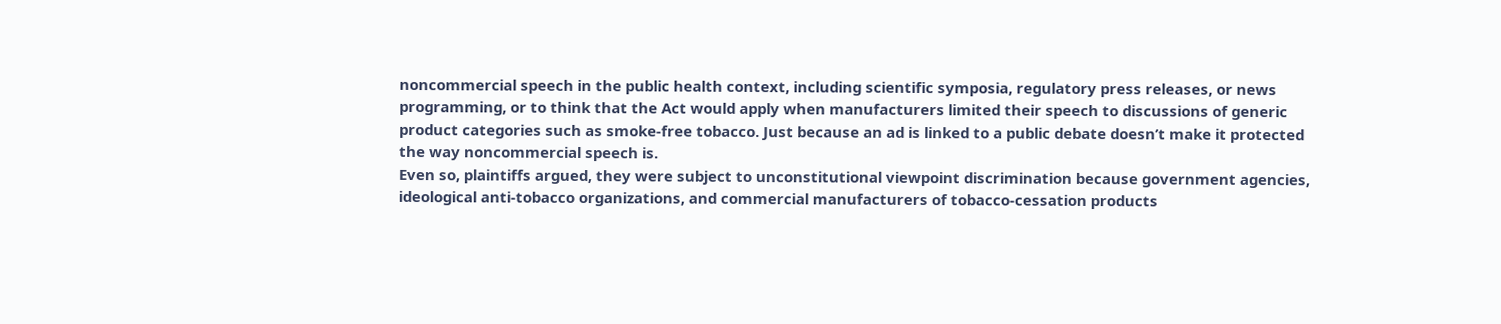noncommercial speech in the public health context, including scientific symposia, regulatory press releases, or news programming, or to think that the Act would apply when manufacturers limited their speech to discussions of generic product categories such as smoke-free tobacco. Just because an ad is linked to a public debate doesn’t make it protected the way noncommercial speech is.
Even so, plaintiffs argued, they were subject to unconstitutional viewpoint discrimination because government agencies, ideological anti-tobacco organizations, and commercial manufacturers of tobacco-cessation products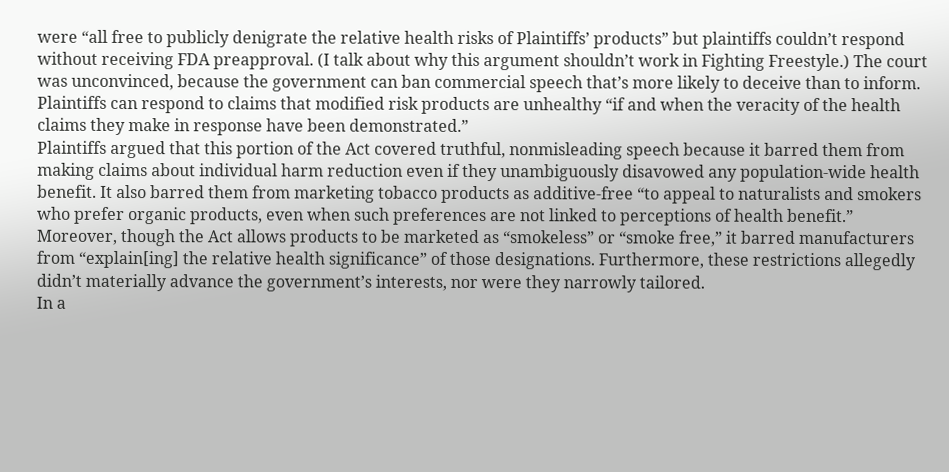were “all free to publicly denigrate the relative health risks of Plaintiffs’ products” but plaintiffs couldn’t respond without receiving FDA preapproval. (I talk about why this argument shouldn’t work in Fighting Freestyle.) The court was unconvinced, because the government can ban commercial speech that’s more likely to deceive than to inform. Plaintiffs can respond to claims that modified risk products are unhealthy “if and when the veracity of the health claims they make in response have been demonstrated.”
Plaintiffs argued that this portion of the Act covered truthful, nonmisleading speech because it barred them from making claims about individual harm reduction even if they unambiguously disavowed any population-wide health benefit. It also barred them from marketing tobacco products as additive-free “to appeal to naturalists and smokers who prefer organic products, even when such preferences are not linked to perceptions of health benefit.” Moreover, though the Act allows products to be marketed as “smokeless” or “smoke free,” it barred manufacturers from “explain[ing] the relative health significance” of those designations. Furthermore, these restrictions allegedly didn’t materially advance the government’s interests, nor were they narrowly tailored.
In a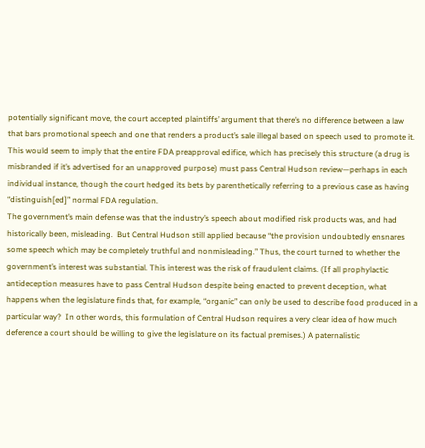potentially significant move, the court accepted plaintiffs’ argument that there’s no difference between a law that bars promotional speech and one that renders a product’s sale illegal based on speech used to promote it. This would seem to imply that the entire FDA preapproval edifice, which has precisely this structure (a drug is misbranded if it’s advertised for an unapproved purpose) must pass Central Hudson review—perhaps in each individual instance, though the court hedged its bets by parenthetically referring to a previous case as having “distinguish[ed]” normal FDA regulation.
The government’s main defense was that the industry’s speech about modified risk products was, and had historically been, misleading.  But Central Hudson still applied because “the provision undoubtedly ensnares some speech which may be completely truthful and nonmisleading.” Thus, the court turned to whether the government’s interest was substantial. This interest was the risk of fraudulent claims. (If all prophylactic antideception measures have to pass Central Hudson despite being enacted to prevent deception, what happens when the legislature finds that, for example, “organic” can only be used to describe food produced in a particular way?  In other words, this formulation of Central Hudson requires a very clear idea of how much deference a court should be willing to give the legislature on its factual premises.) A paternalistic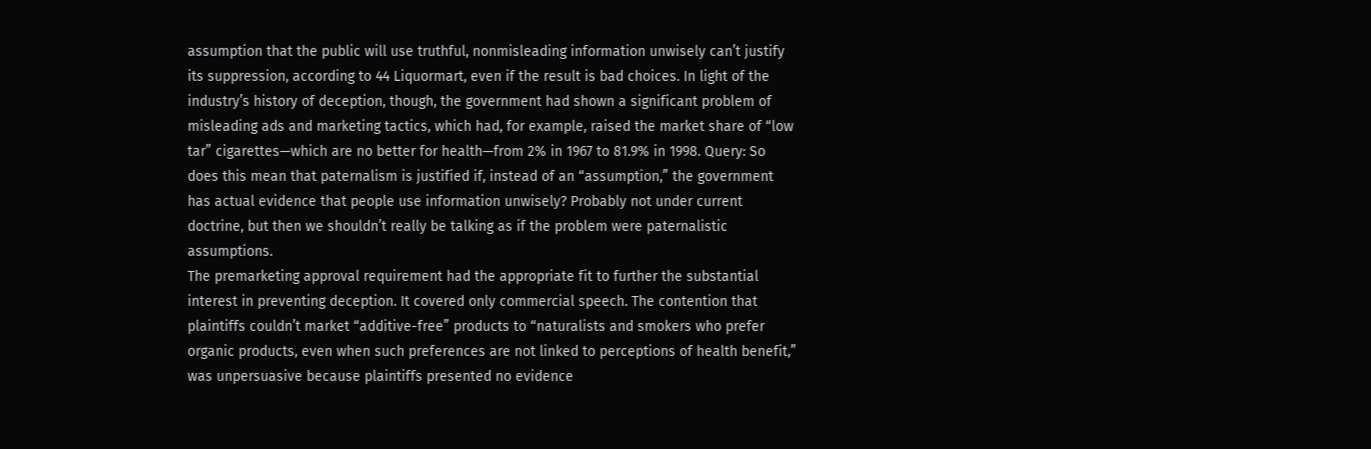assumption that the public will use truthful, nonmisleading information unwisely can’t justify its suppression, according to 44 Liquormart, even if the result is bad choices. In light of the industry’s history of deception, though, the government had shown a significant problem of misleading ads and marketing tactics, which had, for example, raised the market share of “low tar” cigarettes—which are no better for health—from 2% in 1967 to 81.9% in 1998. Query: So does this mean that paternalism is justified if, instead of an “assumption,” the government has actual evidence that people use information unwisely? Probably not under current doctrine, but then we shouldn’t really be talking as if the problem were paternalistic assumptions.
The premarketing approval requirement had the appropriate fit to further the substantial interest in preventing deception. It covered only commercial speech. The contention that plaintiffs couldn’t market “additive-free” products to “naturalists and smokers who prefer organic products, even when such preferences are not linked to perceptions of health benefit,” was unpersuasive because plaintiffs presented no evidence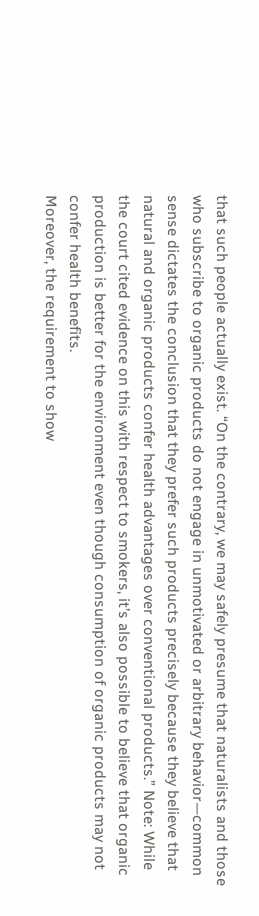that such people actually exist. “On the contrary, we may safely presume that naturalists and those who subscribe to organic products do not engage in unmotivated or arbitrary behavior—common sense dictates the conclusion that they prefer such products precisely because they believe that natural and organic products confer health advantages over conventional products.” Note: While the court cited evidence on this with respect to smokers, it’s also possible to believe that organic production is better for the environment even though consumption of organic products may not confer health benefits.
Moreover, the requirement to show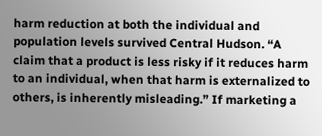harm reduction at both the individual and population levels survived Central Hudson. “A claim that a product is less risky if it reduces harm to an individual, when that harm is externalized to others, is inherently misleading.” If marketing a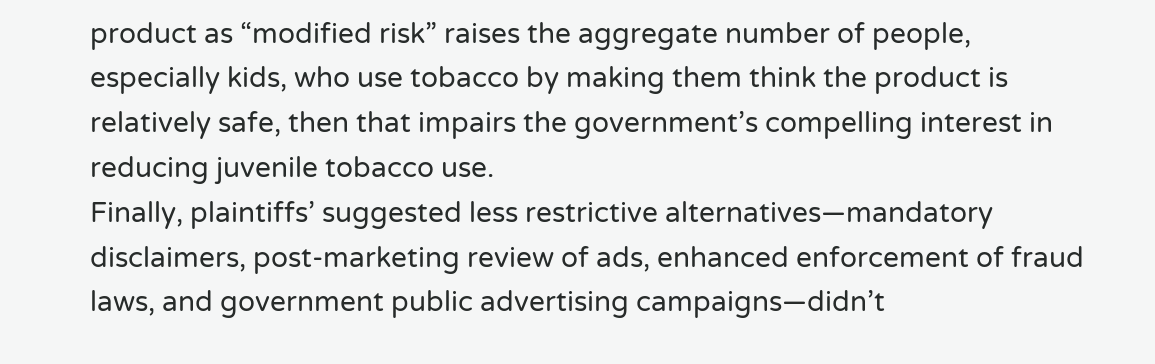product as “modified risk” raises the aggregate number of people, especially kids, who use tobacco by making them think the product is relatively safe, then that impairs the government’s compelling interest in reducing juvenile tobacco use.
Finally, plaintiffs’ suggested less restrictive alternatives—mandatory disclaimers, post-marketing review of ads, enhanced enforcement of fraud laws, and government public advertising campaigns—didn’t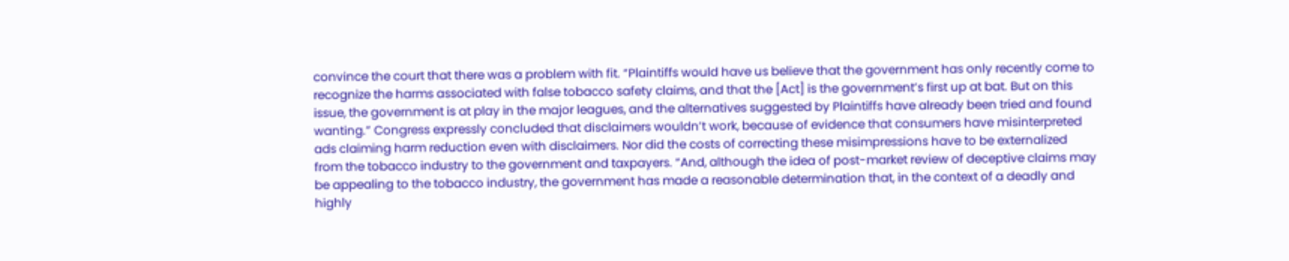convince the court that there was a problem with fit. “Plaintiffs would have us believe that the government has only recently come to recognize the harms associated with false tobacco safety claims, and that the [Act] is the government’s first up at bat. But on this issue, the government is at play in the major leagues, and the alternatives suggested by Plaintiffs have already been tried and found wanting.” Congress expressly concluded that disclaimers wouldn’t work, because of evidence that consumers have misinterpreted ads claiming harm reduction even with disclaimers. Nor did the costs of correcting these misimpressions have to be externalized from the tobacco industry to the government and taxpayers. “And, although the idea of post-market review of deceptive claims may be appealing to the tobacco industry, the government has made a reasonable determination that, in the context of a deadly and highly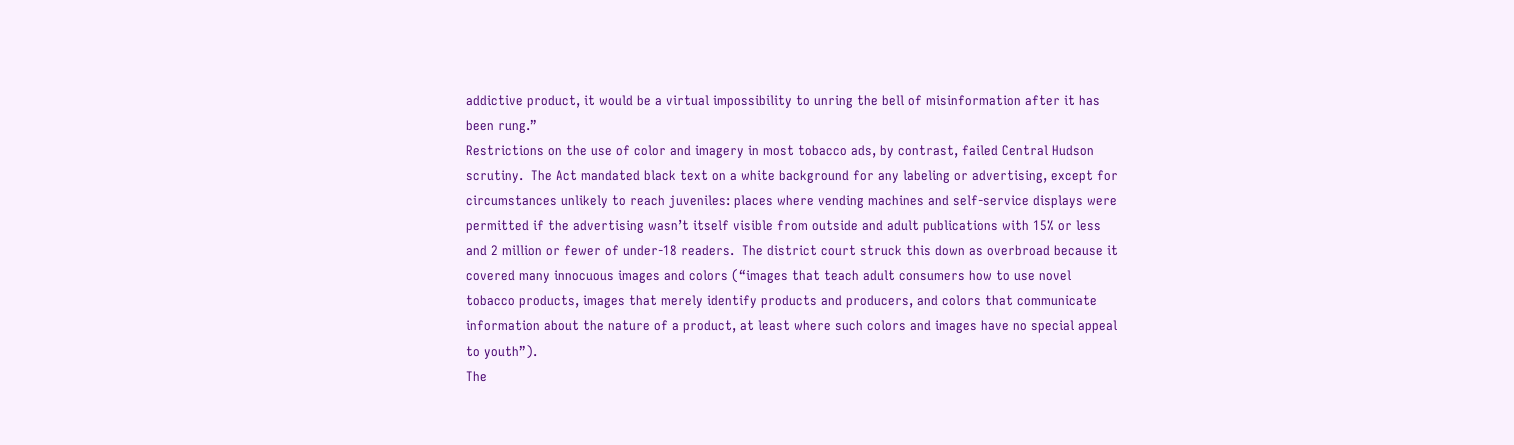addictive product, it would be a virtual impossibility to unring the bell of misinformation after it has been rung.”
Restrictions on the use of color and imagery in most tobacco ads, by contrast, failed Central Hudson scrutiny.  The Act mandated black text on a white background for any labeling or advertising, except for circumstances unlikely to reach juveniles: places where vending machines and self-service displays were permitted if the advertising wasn’t itself visible from outside and adult publications with 15% or less and 2 million or fewer of under-18 readers.  The district court struck this down as overbroad because it covered many innocuous images and colors (“images that teach adult consumers how to use novel tobacco products, images that merely identify products and producers, and colors that communicate information about the nature of a product, at least where such colors and images have no special appeal to youth”).
The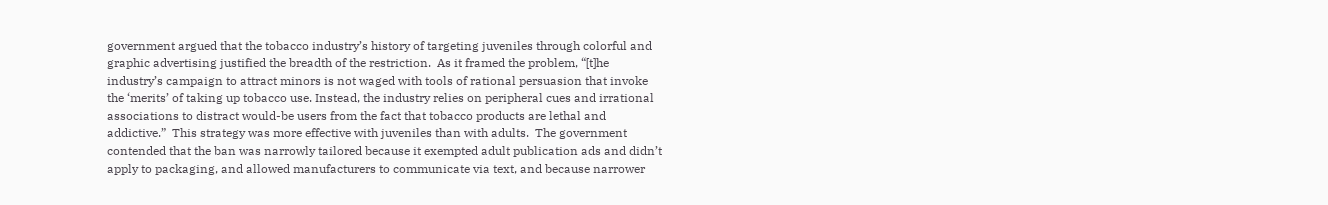government argued that the tobacco industry’s history of targeting juveniles through colorful and graphic advertising justified the breadth of the restriction.  As it framed the problem, “[t]he industry’s campaign to attract minors is not waged with tools of rational persuasion that invoke the ‘merits’ of taking up tobacco use. Instead, the industry relies on peripheral cues and irrational associations to distract would-be users from the fact that tobacco products are lethal and addictive.”  This strategy was more effective with juveniles than with adults.  The government contended that the ban was narrowly tailored because it exempted adult publication ads and didn’t apply to packaging, and allowed manufacturers to communicate via text, and because narrower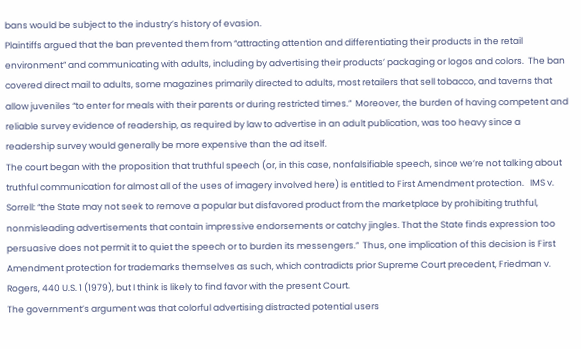bans would be subject to the industry’s history of evasion.
Plaintiffs argued that the ban prevented them from “attracting attention and differentiating their products in the retail environment” and communicating with adults, including by advertising their products’ packaging or logos and colors.  The ban covered direct mail to adults, some magazines primarily directed to adults, most retailers that sell tobacco, and taverns that allow juveniles “to enter for meals with their parents or during restricted times.”  Moreover, the burden of having competent and reliable survey evidence of readership, as required by law to advertise in an adult publication, was too heavy since a readership survey would generally be more expensive than the ad itself.
The court began with the proposition that truthful speech (or, in this case, nonfalsifiable speech, since we’re not talking about truthful communication for almost all of the uses of imagery involved here) is entitled to First Amendment protection.   IMS v. Sorrell: “the State may not seek to remove a popular but disfavored product from the marketplace by prohibiting truthful, nonmisleading advertisements that contain impressive endorsements or catchy jingles. That the State finds expression too persuasive does not permit it to quiet the speech or to burden its messengers.”  Thus, one implication of this decision is First Amendment protection for trademarks themselves as such, which contradicts prior Supreme Court precedent, Friedman v. Rogers, 440 U.S. 1 (1979), but I think is likely to find favor with the present Court.
The government’s argument was that colorful advertising distracted potential users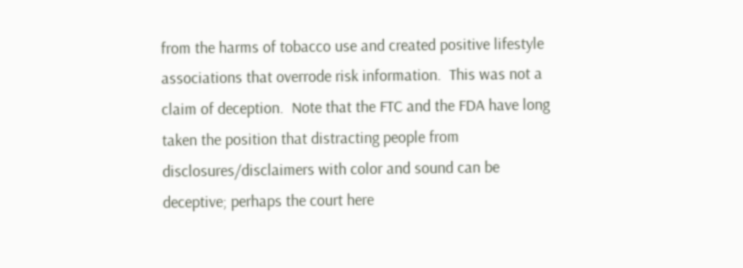from the harms of tobacco use and created positive lifestyle associations that overrode risk information.  This was not a claim of deception.  Note that the FTC and the FDA have long taken the position that distracting people from disclosures/disclaimers with color and sound can be deceptive; perhaps the court here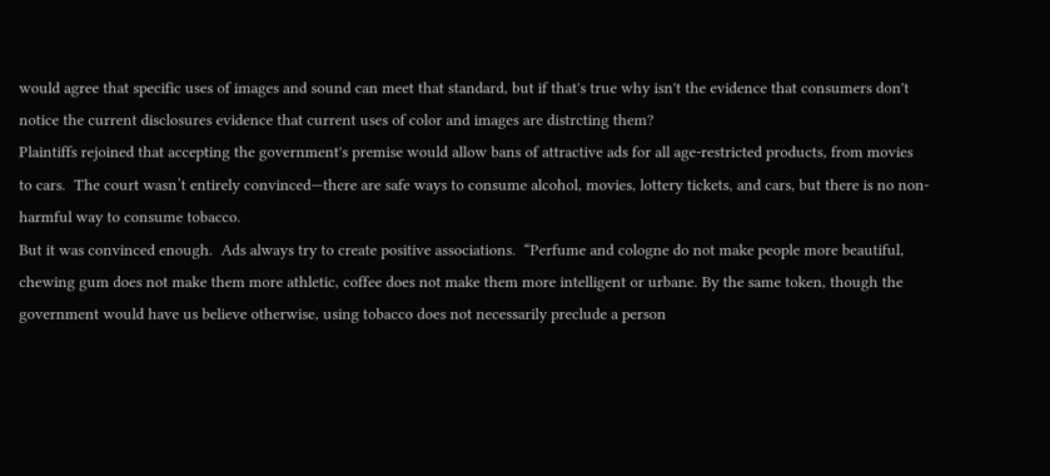would agree that specific uses of images and sound can meet that standard, but if that's true why isn't the evidence that consumers don't notice the current disclosures evidence that current uses of color and images are distrcting them?
Plaintiffs rejoined that accepting the government's premise would allow bans of attractive ads for all age-restricted products, from movies to cars.  The court wasn’t entirely convinced—there are safe ways to consume alcohol, movies, lottery tickets, and cars, but there is no non-harmful way to consume tobacco.
But it was convinced enough.  Ads always try to create positive associations.  “Perfume and cologne do not make people more beautiful, chewing gum does not make them more athletic, coffee does not make them more intelligent or urbane. By the same token, though the government would have us believe otherwise, using tobacco does not necessarily preclude a person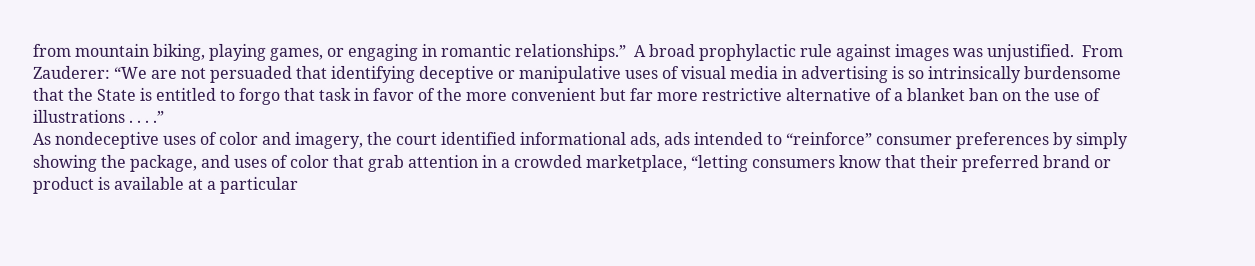from mountain biking, playing games, or engaging in romantic relationships.”  A broad prophylactic rule against images was unjustified.  From Zauderer: “We are not persuaded that identifying deceptive or manipulative uses of visual media in advertising is so intrinsically burdensome that the State is entitled to forgo that task in favor of the more convenient but far more restrictive alternative of a blanket ban on the use of illustrations . . . .”
As nondeceptive uses of color and imagery, the court identified informational ads, ads intended to “reinforce” consumer preferences by simply showing the package, and uses of color that grab attention in a crowded marketplace, “letting consumers know that their preferred brand or product is available at a particular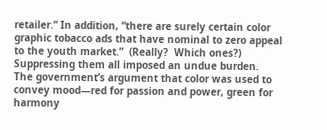retailer.” In addition, “there are surely certain color graphic tobacco ads that have nominal to zero appeal to the youth market.”  (Really?  Which ones?)  Suppressing them all imposed an undue burden.
The government’s argument that color was used to convey mood—red for passion and power, green for harmony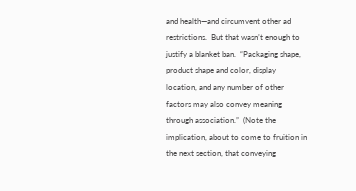and health—and circumvent other ad restrictions.  But that wasn’t enough to justify a blanket ban.  “Packaging shape, product shape and color, display location, and any number of other factors may also convey meaning through association.”  (Note the implication, about to come to fruition in the next section, that conveying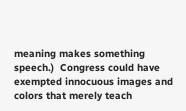meaning makes something speech.)  Congress could have exempted innocuous images and colors that merely teach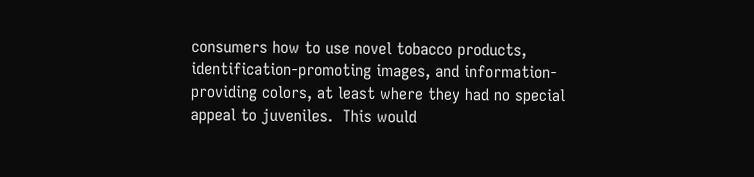consumers how to use novel tobacco products, identification-promoting images, and information-providing colors, at least where they had no special appeal to juveniles.  This would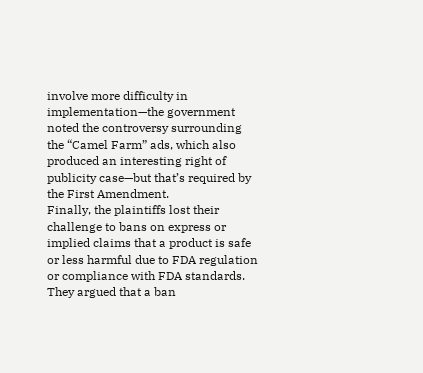involve more difficulty in implementation—the government noted the controversy surrounding the “Camel Farm” ads, which also produced an interesting right of publicity case—but that’s required by the First Amendment.
Finally, the plaintiffs lost their challenge to bans on express or implied claims that a product is safe or less harmful due to FDA regulation or compliance with FDA standards.  They argued that a ban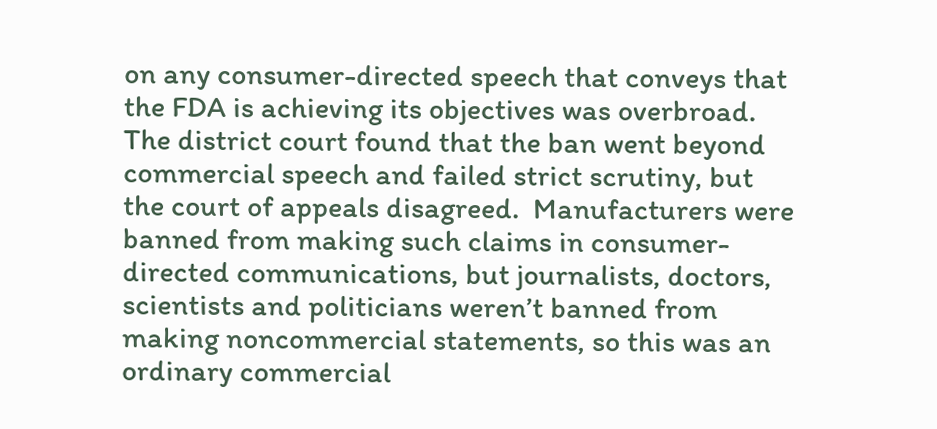on any consumer-directed speech that conveys that the FDA is achieving its objectives was overbroad.  The district court found that the ban went beyond commercial speech and failed strict scrutiny, but the court of appeals disagreed.  Manufacturers were banned from making such claims in consumer-directed communications, but journalists, doctors, scientists and politicians weren’t banned from making noncommercial statements, so this was an ordinary commercial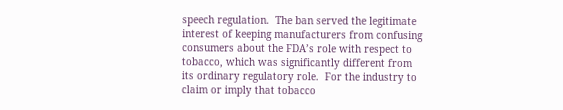speech regulation.  The ban served the legitimate interest of keeping manufacturers from confusing consumers about the FDA’s role with respect to tobacco, which was significantly different from its ordinary regulatory role.  For the industry to claim or imply that tobacco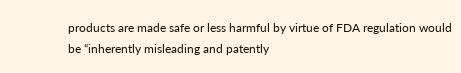products are made safe or less harmful by virtue of FDA regulation would be “inherently misleading and patently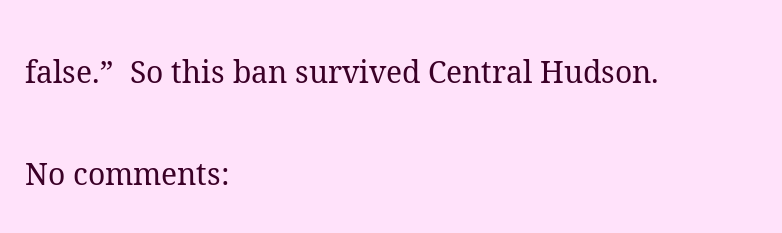false.”  So this ban survived Central Hudson.

No comments: